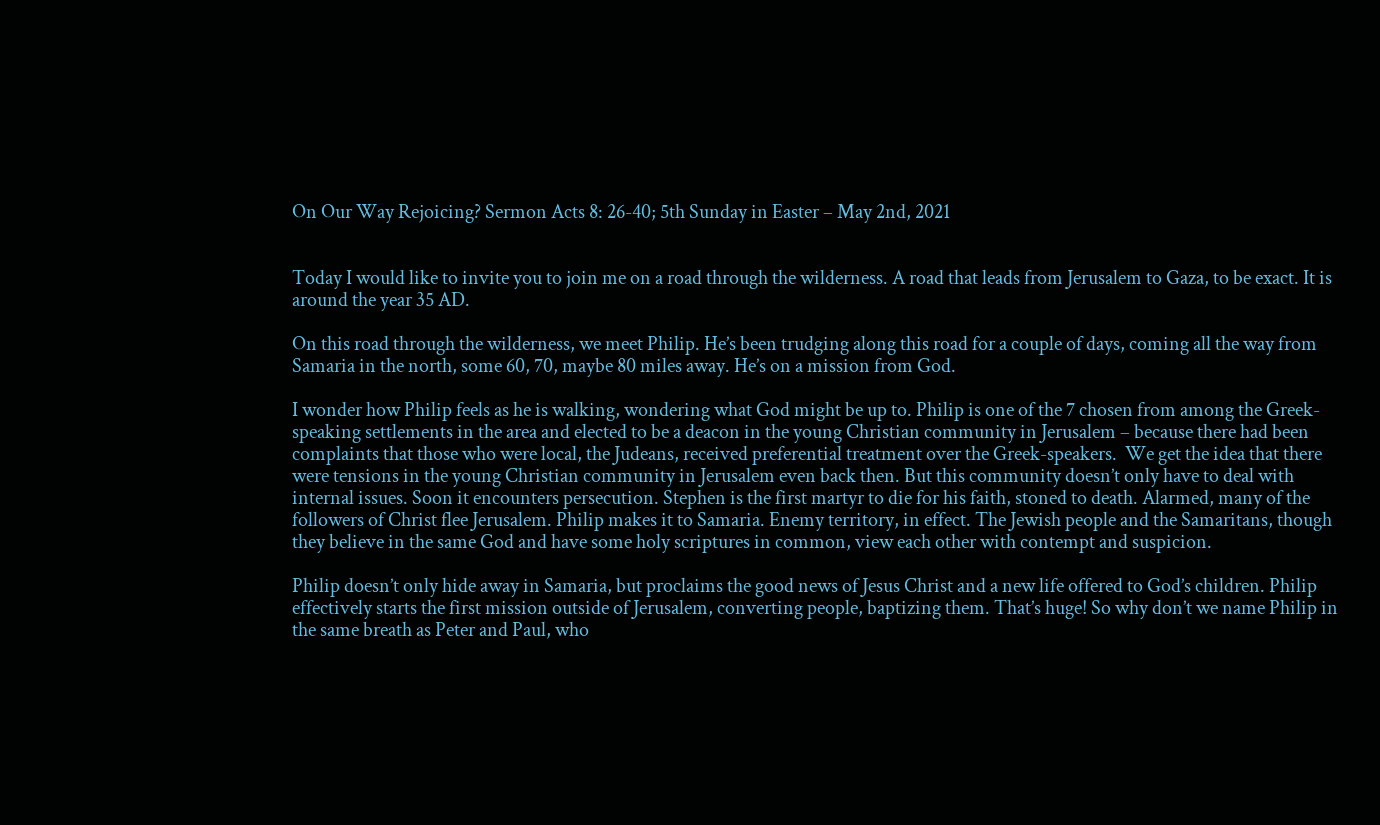On Our Way Rejoicing? Sermon Acts 8: 26-40; 5th Sunday in Easter – May 2nd, 2021


Today I would like to invite you to join me on a road through the wilderness. A road that leads from Jerusalem to Gaza, to be exact. It is around the year 35 AD.

On this road through the wilderness, we meet Philip. He’s been trudging along this road for a couple of days, coming all the way from Samaria in the north, some 60, 70, maybe 80 miles away. He’s on a mission from God.

I wonder how Philip feels as he is walking, wondering what God might be up to. Philip is one of the 7 chosen from among the Greek-speaking settlements in the area and elected to be a deacon in the young Christian community in Jerusalem – because there had been complaints that those who were local, the Judeans, received preferential treatment over the Greek-speakers.  We get the idea that there were tensions in the young Christian community in Jerusalem even back then. But this community doesn’t only have to deal with internal issues. Soon it encounters persecution. Stephen is the first martyr to die for his faith, stoned to death. Alarmed, many of the followers of Christ flee Jerusalem. Philip makes it to Samaria. Enemy territory, in effect. The Jewish people and the Samaritans, though they believe in the same God and have some holy scriptures in common, view each other with contempt and suspicion.

Philip doesn’t only hide away in Samaria, but proclaims the good news of Jesus Christ and a new life offered to God’s children. Philip effectively starts the first mission outside of Jerusalem, converting people, baptizing them. That’s huge! So why don’t we name Philip in the same breath as Peter and Paul, who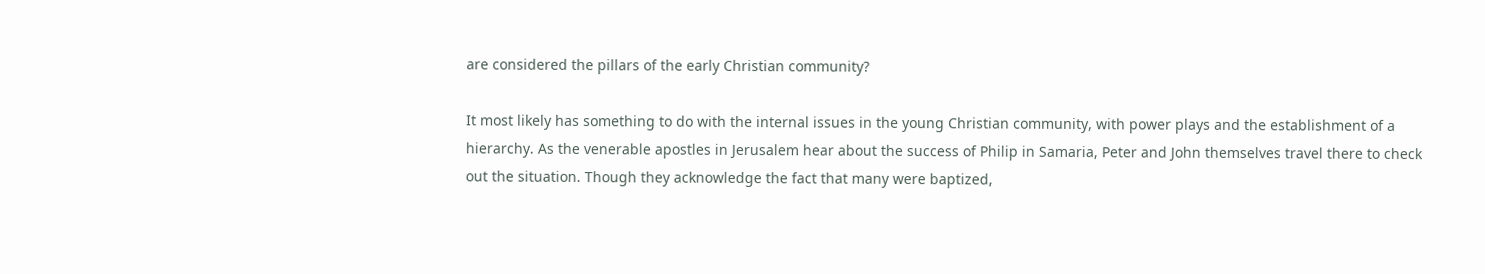are considered the pillars of the early Christian community?

It most likely has something to do with the internal issues in the young Christian community, with power plays and the establishment of a hierarchy. As the venerable apostles in Jerusalem hear about the success of Philip in Samaria, Peter and John themselves travel there to check out the situation. Though they acknowledge the fact that many were baptized,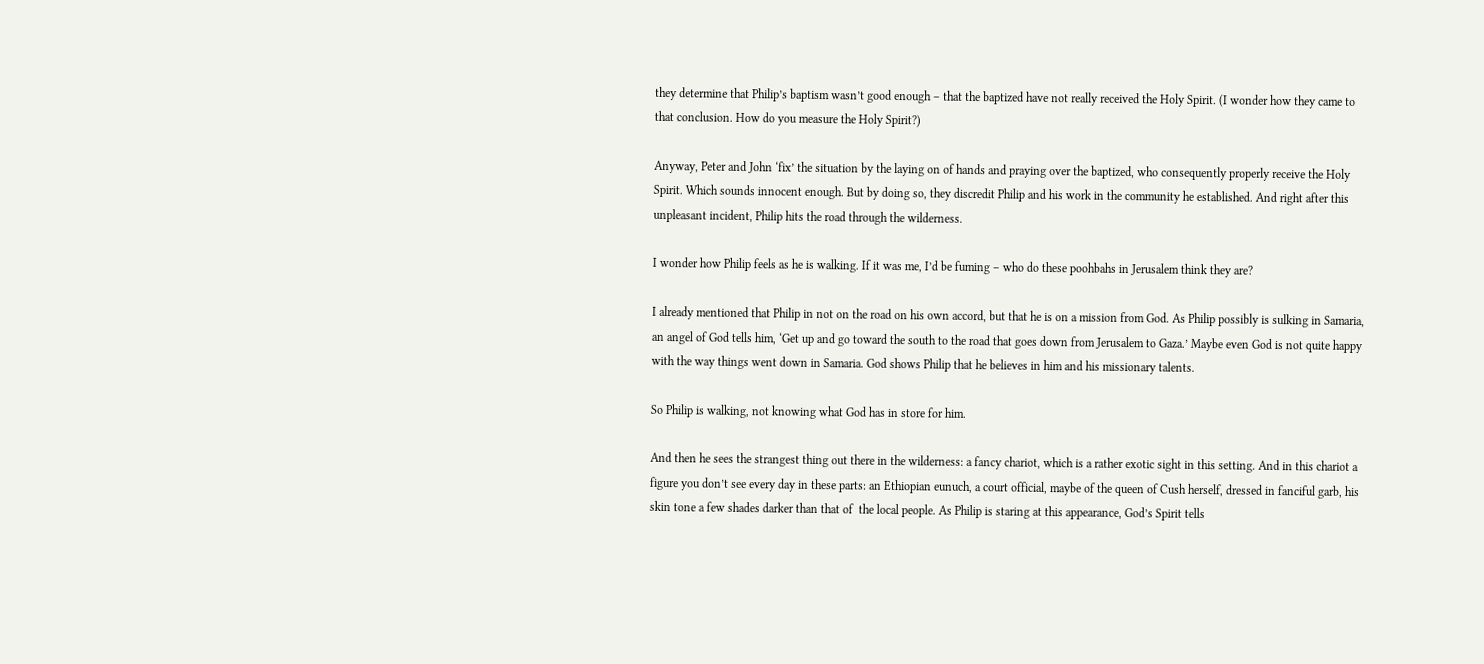they determine that Philip’s baptism wasn’t good enough – that the baptized have not really received the Holy Spirit. (I wonder how they came to that conclusion. How do you measure the Holy Spirit?)

Anyway, Peter and John ‘fix’ the situation by the laying on of hands and praying over the baptized, who consequently properly receive the Holy Spirit. Which sounds innocent enough. But by doing so, they discredit Philip and his work in the community he established. And right after this unpleasant incident, Philip hits the road through the wilderness.

I wonder how Philip feels as he is walking. If it was me, I’d be fuming – who do these poohbahs in Jerusalem think they are?

I already mentioned that Philip in not on the road on his own accord, but that he is on a mission from God. As Philip possibly is sulking in Samaria, an angel of God tells him, ‘Get up and go toward the south to the road that goes down from Jerusalem to Gaza.’ Maybe even God is not quite happy with the way things went down in Samaria. God shows Philip that he believes in him and his missionary talents.

So Philip is walking, not knowing what God has in store for him.

And then he sees the strangest thing out there in the wilderness: a fancy chariot, which is a rather exotic sight in this setting. And in this chariot a figure you don’t see every day in these parts: an Ethiopian eunuch, a court official, maybe of the queen of Cush herself, dressed in fanciful garb, his skin tone a few shades darker than that of  the local people. As Philip is staring at this appearance, God’s Spirit tells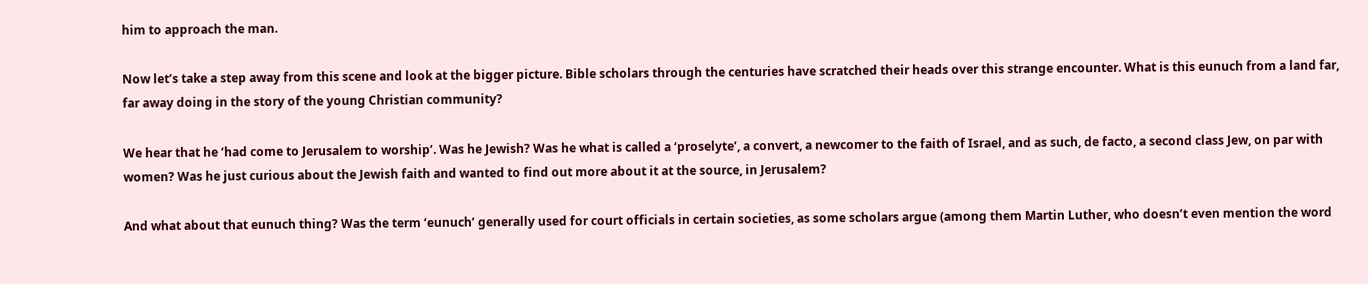him to approach the man.

Now let’s take a step away from this scene and look at the bigger picture. Bible scholars through the centuries have scratched their heads over this strange encounter. What is this eunuch from a land far, far away doing in the story of the young Christian community?

We hear that he ‘had come to Jerusalem to worship’. Was he Jewish? Was he what is called a ‘proselyte’, a convert, a newcomer to the faith of Israel, and as such, de facto, a second class Jew, on par with women? Was he just curious about the Jewish faith and wanted to find out more about it at the source, in Jerusalem?

And what about that eunuch thing? Was the term ‘eunuch’ generally used for court officials in certain societies, as some scholars argue (among them Martin Luther, who doesn’t even mention the word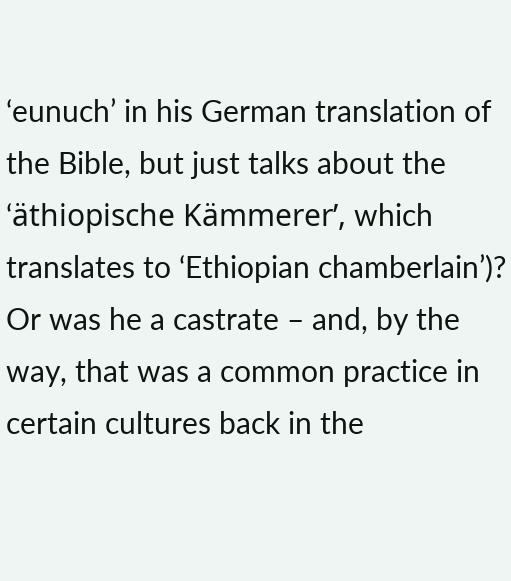‘eunuch’ in his German translation of the Bible, but just talks about the ‘äthiopische Kämmerer’, which translates to ‘Ethiopian chamberlain’)? Or was he a castrate – and, by the way, that was a common practice in certain cultures back in the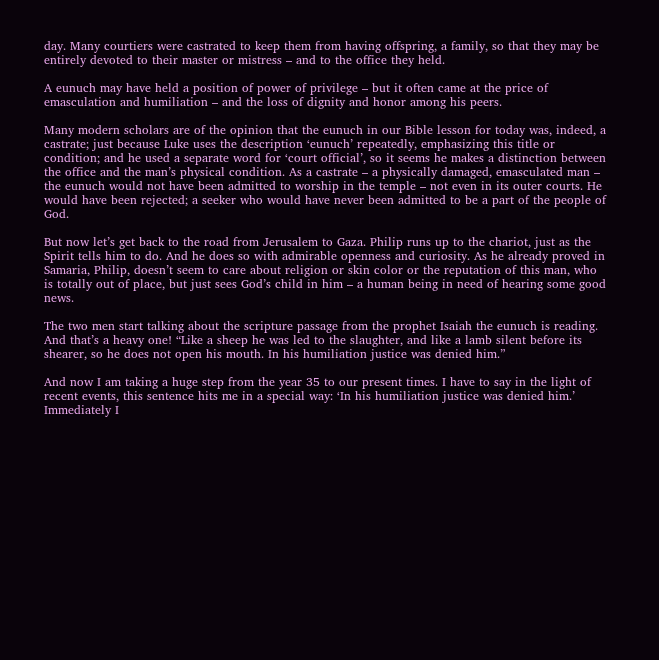day. Many courtiers were castrated to keep them from having offspring, a family, so that they may be entirely devoted to their master or mistress – and to the office they held.

A eunuch may have held a position of power of privilege – but it often came at the price of emasculation and humiliation – and the loss of dignity and honor among his peers.

Many modern scholars are of the opinion that the eunuch in our Bible lesson for today was, indeed, a castrate; just because Luke uses the description ‘eunuch’ repeatedly, emphasizing this title or condition; and he used a separate word for ‘court official’, so it seems he makes a distinction between the office and the man’s physical condition. As a castrate – a physically damaged, emasculated man – the eunuch would not have been admitted to worship in the temple – not even in its outer courts. He would have been rejected; a seeker who would have never been admitted to be a part of the people of God.

But now let’s get back to the road from Jerusalem to Gaza. Philip runs up to the chariot, just as the Spirit tells him to do. And he does so with admirable openness and curiosity. As he already proved in Samaria, Philip, doesn’t seem to care about religion or skin color or the reputation of this man, who is totally out of place, but just sees God’s child in him – a human being in need of hearing some good news.

The two men start talking about the scripture passage from the prophet Isaiah the eunuch is reading. And that’s a heavy one! “Like a sheep he was led to the slaughter, and like a lamb silent before its shearer, so he does not open his mouth. In his humiliation justice was denied him.”

And now I am taking a huge step from the year 35 to our present times. I have to say in the light of recent events, this sentence hits me in a special way: ‘In his humiliation justice was denied him.’ Immediately I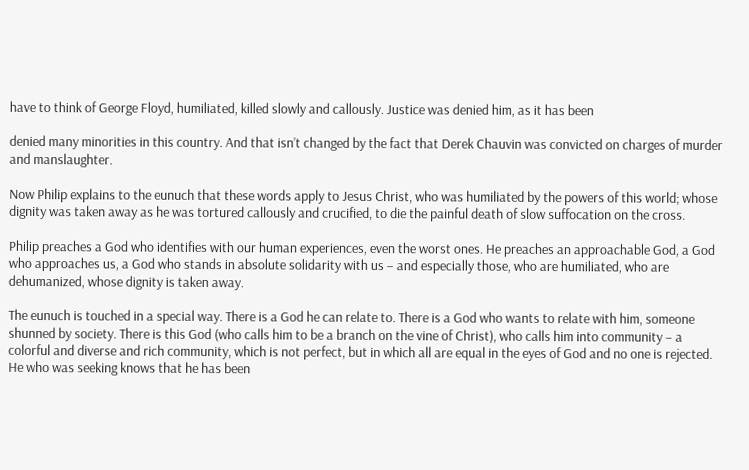have to think of George Floyd, humiliated, killed slowly and callously. Justice was denied him, as it has been

denied many minorities in this country. And that isn’t changed by the fact that Derek Chauvin was convicted on charges of murder and manslaughter.

Now Philip explains to the eunuch that these words apply to Jesus Christ, who was humiliated by the powers of this world; whose dignity was taken away as he was tortured callously and crucified, to die the painful death of slow suffocation on the cross.

Philip preaches a God who identifies with our human experiences, even the worst ones. He preaches an approachable God, a God who approaches us, a God who stands in absolute solidarity with us – and especially those, who are humiliated, who are dehumanized, whose dignity is taken away.

The eunuch is touched in a special way. There is a God he can relate to. There is a God who wants to relate with him, someone shunned by society. There is this God (who calls him to be a branch on the vine of Christ), who calls him into community – a colorful and diverse and rich community, which is not perfect, but in which all are equal in the eyes of God and no one is rejected. He who was seeking knows that he has been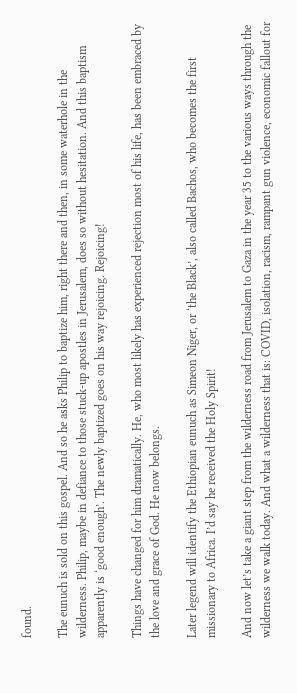found.

The eunuch is sold on this gospel. And so he asks Philip to baptize him, right there and then, in some waterhole in the wilderness. Philip, maybe in defiance to those stuck-up apostles in Jerusalem, does so without hesitation. And this baptism apparently is ‘good enough’. The newly baptized goes on his way rejoicing. Rejoicing!

Things have changed for him dramatically. He, who most likely has experienced rejection most of his life, has been embraced by the love and grace of God. He now belongs.

Later legend will identify the Ethiopian eunuch as Simeon Niger, or ‘the Black’, also called Bachos, who becomes the first missionary to Africa. I’d say he received the Holy Spirit!

And now let’s take a giant step from the wilderness road from Jerusalem to Gaza in the year 35 to the various ways through the wilderness we walk today. And what a wilderness that is: COVID, isolation, racism, rampant gun violence, economic fallout for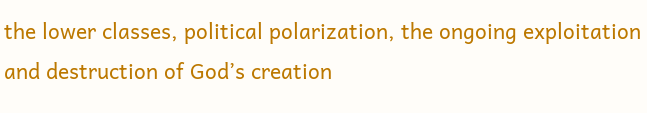the lower classes, political polarization, the ongoing exploitation and destruction of God’s creation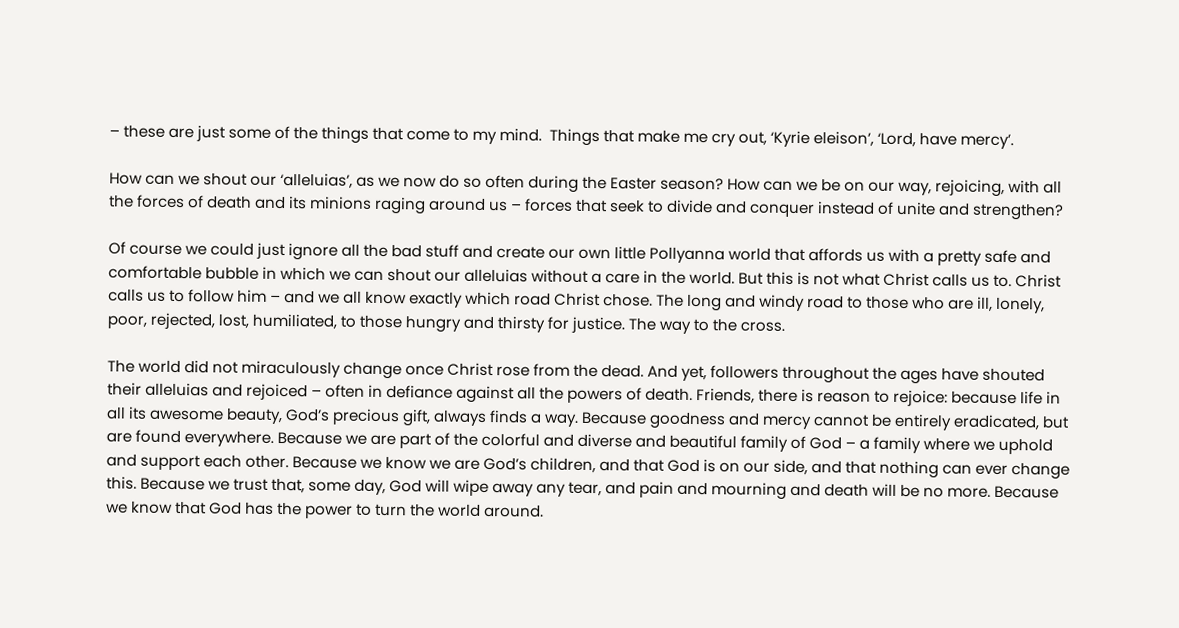– these are just some of the things that come to my mind.  Things that make me cry out, ‘Kyrie eleison’, ‘Lord, have mercy’.

How can we shout our ‘alleluias’, as we now do so often during the Easter season? How can we be on our way, rejoicing, with all the forces of death and its minions raging around us – forces that seek to divide and conquer instead of unite and strengthen?

Of course we could just ignore all the bad stuff and create our own little Pollyanna world that affords us with a pretty safe and comfortable bubble in which we can shout our alleluias without a care in the world. But this is not what Christ calls us to. Christ calls us to follow him – and we all know exactly which road Christ chose. The long and windy road to those who are ill, lonely, poor, rejected, lost, humiliated, to those hungry and thirsty for justice. The way to the cross.

The world did not miraculously change once Christ rose from the dead. And yet, followers throughout the ages have shouted their alleluias and rejoiced – often in defiance against all the powers of death. Friends, there is reason to rejoice: because life in all its awesome beauty, God’s precious gift, always finds a way. Because goodness and mercy cannot be entirely eradicated, but are found everywhere. Because we are part of the colorful and diverse and beautiful family of God – a family where we uphold and support each other. Because we know we are God’s children, and that God is on our side, and that nothing can ever change this. Because we trust that, some day, God will wipe away any tear, and pain and mourning and death will be no more. Because we know that God has the power to turn the world around.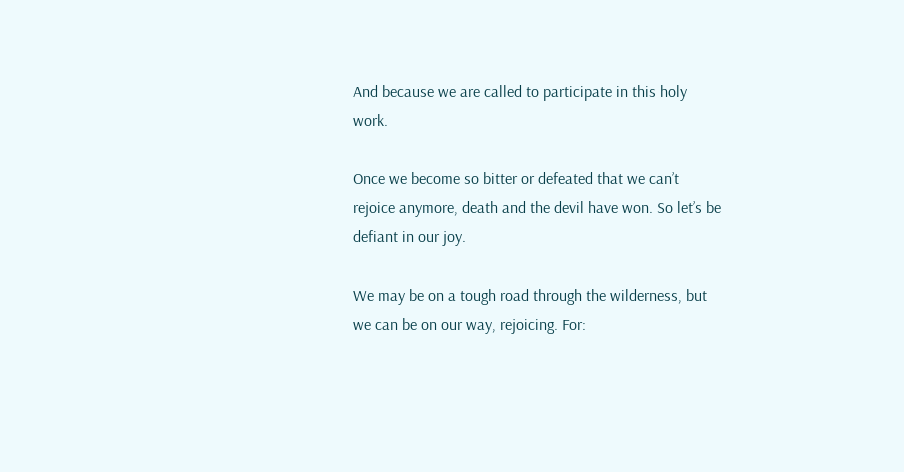And because we are called to participate in this holy work.

Once we become so bitter or defeated that we can’t rejoice anymore, death and the devil have won. So let’s be defiant in our joy.

We may be on a tough road through the wilderness, but we can be on our way, rejoicing. For: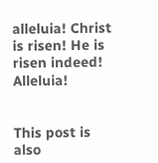alleluia! Christ is risen! He is risen indeed! Alleluia!


This post is also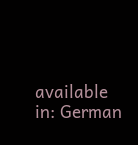available in: German